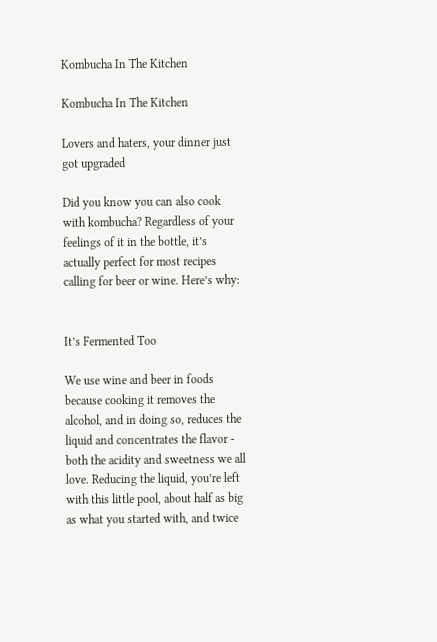Kombucha In The Kitchen

Kombucha In The Kitchen

Lovers and haters, your dinner just got upgraded

Did you know you can also cook with kombucha? Regardless of your feelings of it in the bottle, it’s actually perfect for most recipes calling for beer or wine. Here’s why:


It’s Fermented Too

We use wine and beer in foods because cooking it removes the alcohol, and in doing so, reduces the liquid and concentrates the flavor - both the acidity and sweetness we all love. Reducing the liquid, you’re left with this little pool, about half as big as what you started with, and twice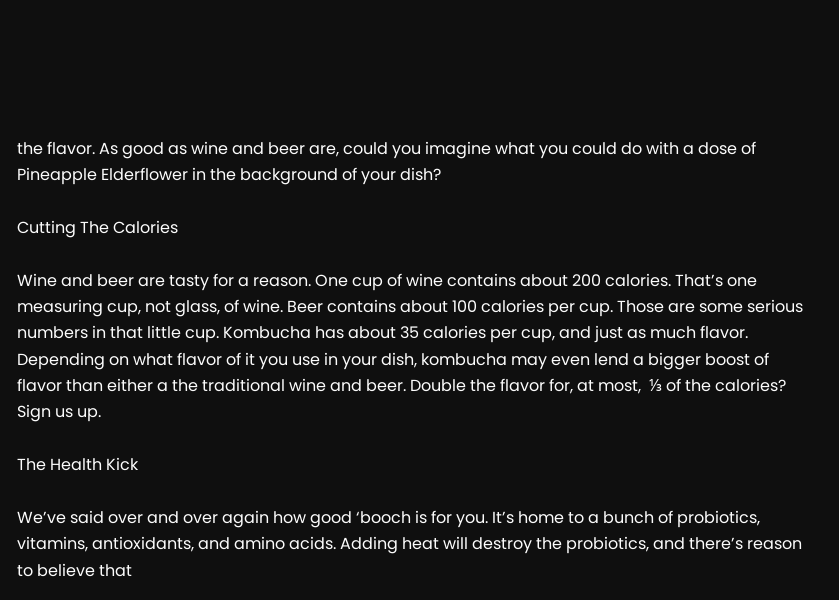the flavor. As good as wine and beer are, could you imagine what you could do with a dose of Pineapple Elderflower in the background of your dish?

Cutting The Calories

Wine and beer are tasty for a reason. One cup of wine contains about 200 calories. That’s one measuring cup, not glass, of wine. Beer contains about 100 calories per cup. Those are some serious numbers in that little cup. Kombucha has about 35 calories per cup, and just as much flavor. Depending on what flavor of it you use in your dish, kombucha may even lend a bigger boost of flavor than either a the traditional wine and beer. Double the flavor for, at most,  ⅓ of the calories? Sign us up.

The Health Kick

We’ve said over and over again how good ‘booch is for you. It’s home to a bunch of probiotics, vitamins, antioxidants, and amino acids. Adding heat will destroy the probiotics, and there’s reason to believe that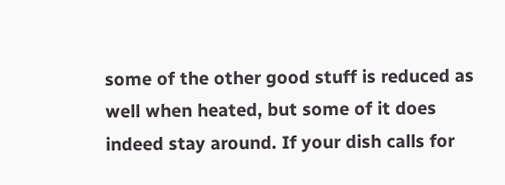some of the other good stuff is reduced as well when heated, but some of it does indeed stay around. If your dish calls for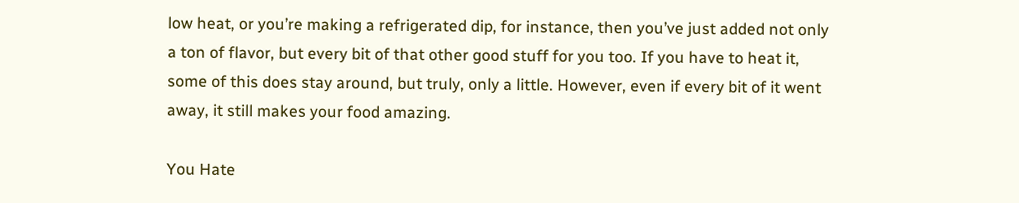low heat, or you’re making a refrigerated dip, for instance, then you’ve just added not only a ton of flavor, but every bit of that other good stuff for you too. If you have to heat it, some of this does stay around, but truly, only a little. However, even if every bit of it went away, it still makes your food amazing.

You Hate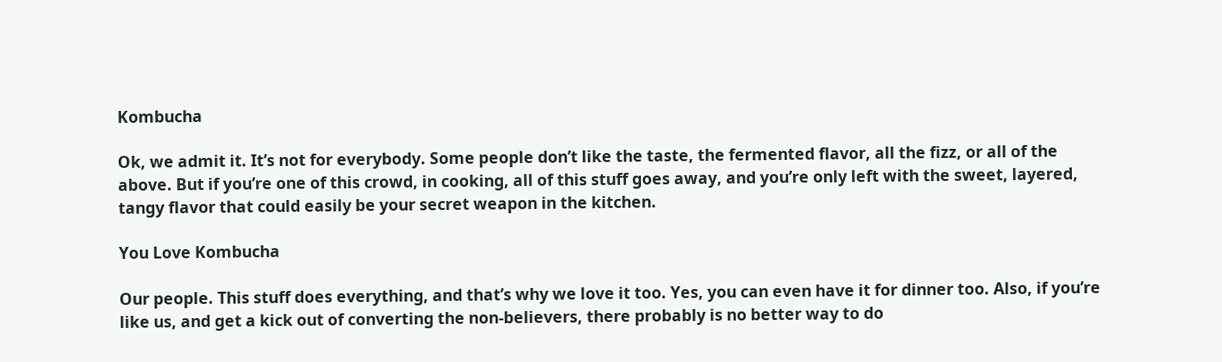Kombucha

Ok, we admit it. It’s not for everybody. Some people don’t like the taste, the fermented flavor, all the fizz, or all of the above. But if you’re one of this crowd, in cooking, all of this stuff goes away, and you’re only left with the sweet, layered, tangy flavor that could easily be your secret weapon in the kitchen.

You Love Kombucha

Our people. This stuff does everything, and that’s why we love it too. Yes, you can even have it for dinner too. Also, if you’re like us, and get a kick out of converting the non-believers, there probably is no better way to do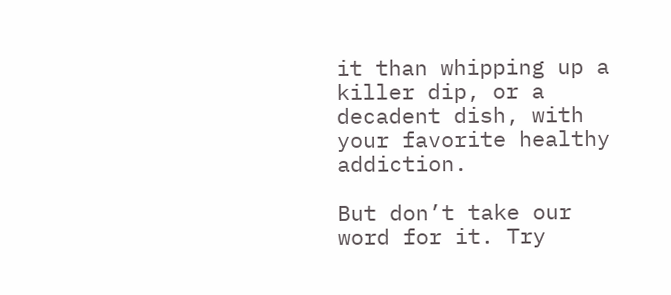it than whipping up a killer dip, or a decadent dish, with your favorite healthy addiction.

But don’t take our word for it. Try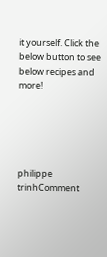it yourself. Click the below button to see below recipes and more!





philippe trinhComment